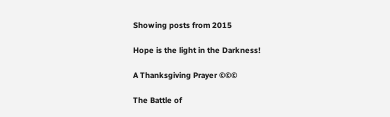Showing posts from 2015

Hope is the light in the Darkness!

A Thanksgiving Prayer ©©©

The Battle of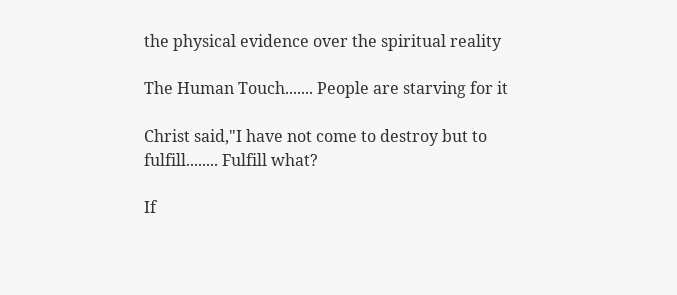the physical evidence over the spiritual reality

The Human Touch....... People are starving for it

Christ said,"I have not come to destroy but to fulfill........ Fulfill what?

If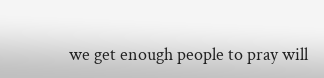we get enough people to pray will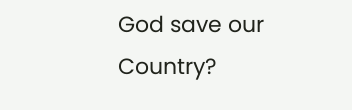God save our Country?